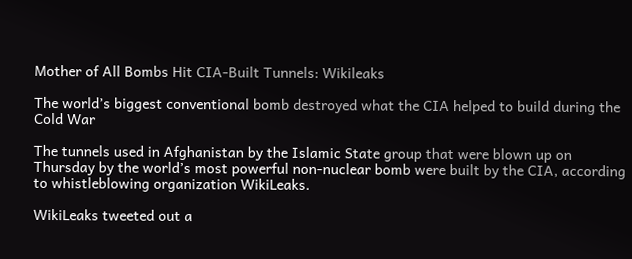Mother of All Bombs Hit CIA-Built Tunnels: Wikileaks

The world’s biggest conventional bomb destroyed what the CIA helped to build during the Cold War

The tunnels used in Afghanistan by the Islamic State group that were blown up on Thursday by the world’s most powerful non-nuclear bomb were built by the CIA, according to whistleblowing organization WikiLeaks.

WikiLeaks tweeted out a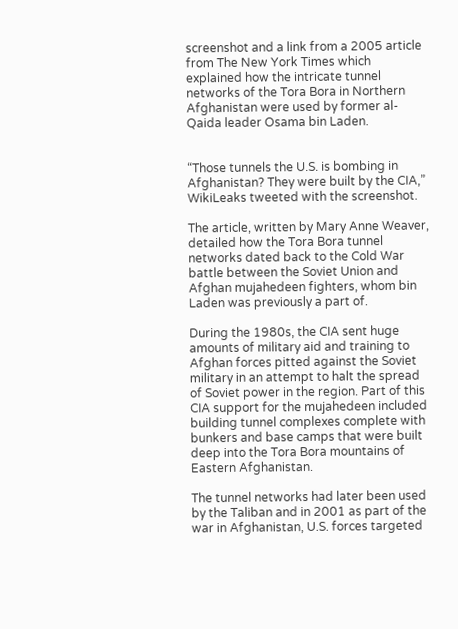screenshot and a link from a 2005 article from The New York Times which explained how the intricate tunnel networks of the Tora Bora in Northern Afghanistan were used by former al-Qaida leader Osama bin Laden.


“Those tunnels the U.S. is bombing in Afghanistan? They were built by the CIA,” WikiLeaks tweeted with the screenshot.

The article, written by Mary Anne Weaver, detailed how the Tora Bora tunnel networks dated back to the Cold War battle between the Soviet Union and Afghan mujahedeen fighters, whom bin Laden was previously a part of.

During the 1980s, the CIA sent huge amounts of military aid and training to Afghan forces pitted against the Soviet military in an attempt to halt the spread of Soviet power in the region. Part of this CIA support for the mujahedeen included building tunnel complexes complete with bunkers and base camps that were built deep into the Tora Bora mountains of Eastern Afghanistan.

The tunnel networks had later been used by the Taliban and in 2001 as part of the war in Afghanistan, U.S. forces targeted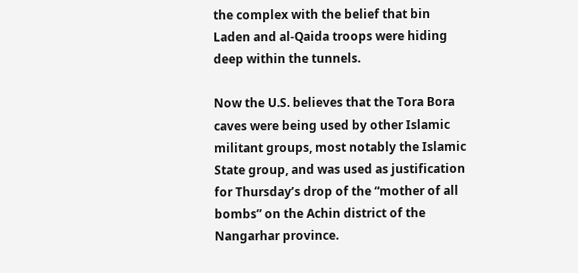the complex with the belief that bin Laden and al-Qaida troops were hiding deep within the tunnels.

Now the U.S. believes that the Tora Bora caves were being used by other Islamic militant groups, most notably the Islamic State group, and was used as justification for Thursday’s drop of the “mother of all bombs” on the Achin district of the Nangarhar province.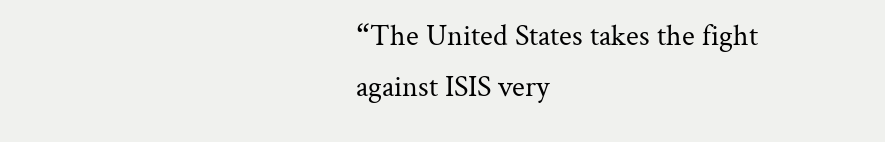“The United States takes the fight against ISIS very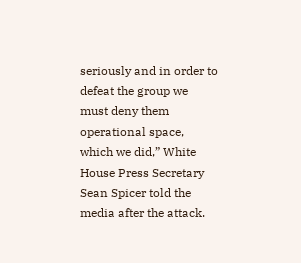seriously and in order to defeat the group we must deny them operational space, which we did,” White House Press Secretary Sean Spicer told the media after the attack.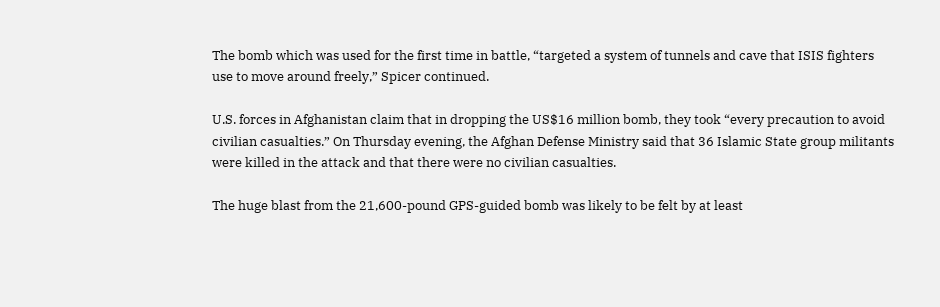The bomb which was used for the first time in battle, “targeted a system of tunnels and cave that ISIS fighters use to move around freely,” Spicer continued.

U.S. forces in Afghanistan claim that in dropping the US$16 million bomb, they took “every precaution to avoid civilian casualties.” On Thursday evening, the Afghan Defense Ministry said that 36 Islamic State group militants were killed in the attack and that there were no civilian casualties.

The huge blast from the 21,600-pound GPS-guided bomb was likely to be felt by at least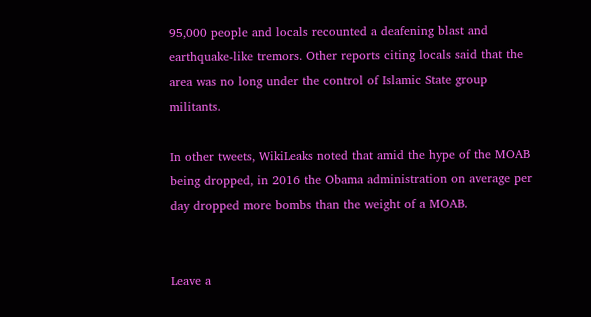95,000 people and locals recounted a deafening blast and earthquake-like tremors. Other reports citing locals said that the area was no long under the control of Islamic State group militants.

In other tweets, WikiLeaks noted that amid the hype of the MOAB being dropped, in 2016 the Obama administration on average per day dropped more bombs than the weight of a MOAB.


Leave a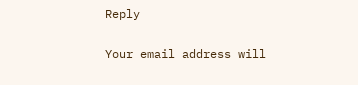Reply

Your email address will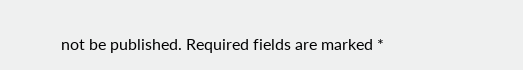not be published. Required fields are marked *